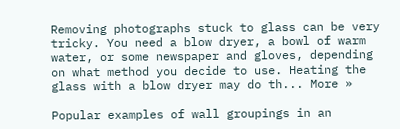Removing photographs stuck to glass can be very tricky. You need a blow dryer, a bowl of warm water, or some newspaper and gloves, depending on what method you decide to use. Heating the glass with a blow dryer may do th... More »

Popular examples of wall groupings in an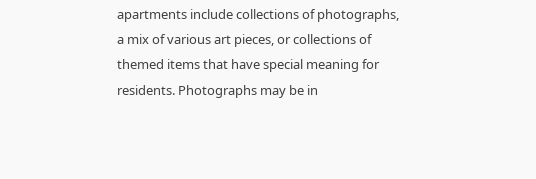apartments include collections of photographs, a mix of various art pieces, or collections of themed items that have special meaning for residents. Photographs may be in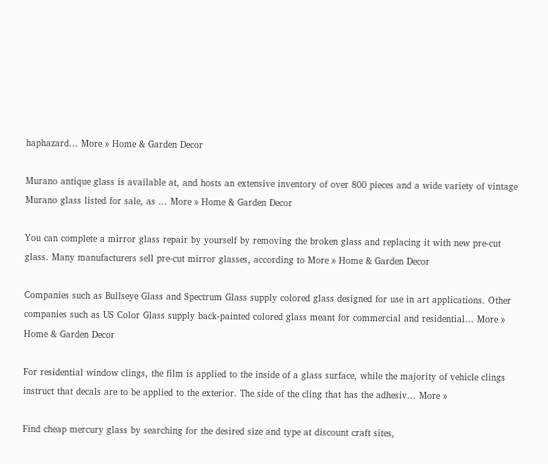haphazard... More » Home & Garden Decor

Murano antique glass is available at, and hosts an extensive inventory of over 800 pieces and a wide variety of vintage Murano glass listed for sale, as ... More » Home & Garden Decor

You can complete a mirror glass repair by yourself by removing the broken glass and replacing it with new pre-cut glass. Many manufacturers sell pre-cut mirror glasses, according to More » Home & Garden Decor

Companies such as Bullseye Glass and Spectrum Glass supply colored glass designed for use in art applications. Other companies such as US Color Glass supply back-painted colored glass meant for commercial and residential... More » Home & Garden Decor

For residential window clings, the film is applied to the inside of a glass surface, while the majority of vehicle clings instruct that decals are to be applied to the exterior. The side of the cling that has the adhesiv... More »

Find cheap mercury glass by searching for the desired size and type at discount craft sites,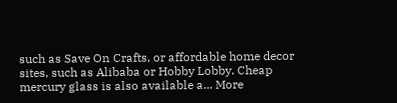such as Save On Crafts, or affordable home decor sites, such as Alibaba or Hobby Lobby. Cheap mercury glass is also available a... More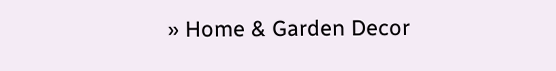» Home & Garden Decor